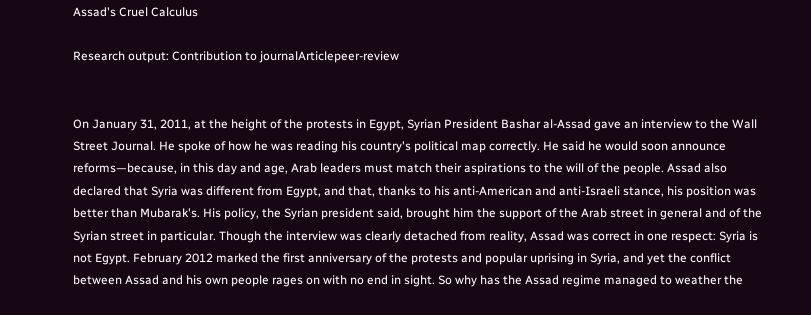Assad's Cruel Calculus

Research output: Contribution to journalArticlepeer-review


On January 31, 2011, at the height of the protests in Egypt, Syrian President Bashar al-Assad gave an interview to the Wall Street Journal. He spoke of how he was reading his country's political map correctly. He said he would soon announce reforms—because, in this day and age, Arab leaders must match their aspirations to the will of the people. Assad also declared that Syria was different from Egypt, and that, thanks to his anti-American and anti-Israeli stance, his position was better than Mubarak's. His policy, the Syrian president said, brought him the support of the Arab street in general and of the Syrian street in particular. Though the interview was clearly detached from reality, Assad was correct in one respect: Syria is not Egypt. February 2012 marked the first anniversary of the protests and popular uprising in Syria, and yet the conflict between Assad and his own people rages on with no end in sight. So why has the Assad regime managed to weather the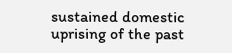sustained domestic uprising of the past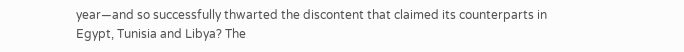year—and so successfully thwarted the discontent that claimed its counterparts in Egypt, Tunisia and Libya? The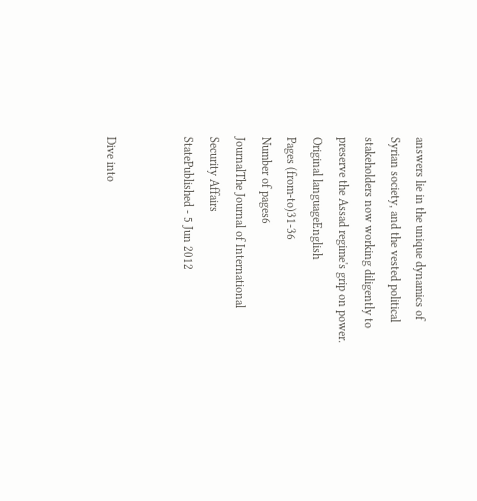answers lie in the unique dynamics of Syrian society, and the vested political stakeholders now working diligently to preserve the Assad regime's grip on power.
Original languageEnglish
Pages (from-to)31-36
Number of pages6
JournalThe Journal of International Security Affairs
StatePublished - 5 Jun 2012


Dive into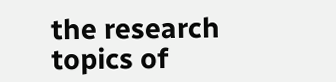the research topics of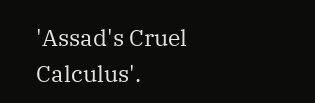'Assad's Cruel Calculus'.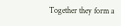Together they form a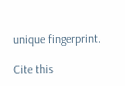unique fingerprint.

Cite this